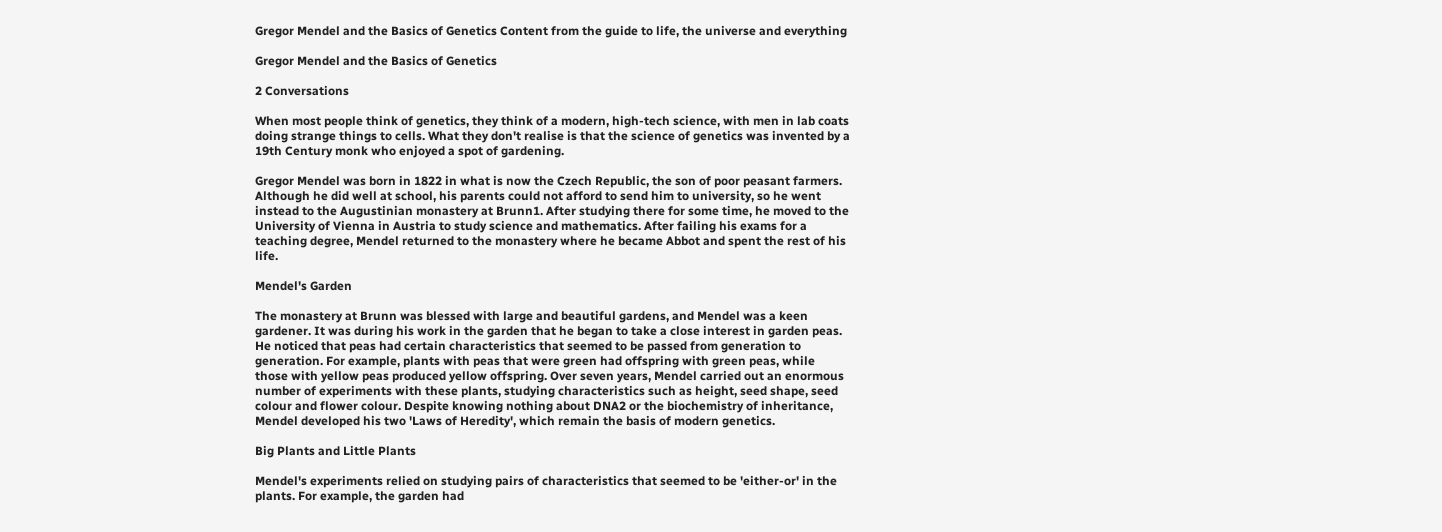Gregor Mendel and the Basics of Genetics Content from the guide to life, the universe and everything

Gregor Mendel and the Basics of Genetics

2 Conversations

When most people think of genetics, they think of a modern, high-tech science, with men in lab coats doing strange things to cells. What they don't realise is that the science of genetics was invented by a 19th Century monk who enjoyed a spot of gardening.

Gregor Mendel was born in 1822 in what is now the Czech Republic, the son of poor peasant farmers. Although he did well at school, his parents could not afford to send him to university, so he went instead to the Augustinian monastery at Brunn1. After studying there for some time, he moved to the University of Vienna in Austria to study science and mathematics. After failing his exams for a teaching degree, Mendel returned to the monastery where he became Abbot and spent the rest of his life.

Mendel's Garden

The monastery at Brunn was blessed with large and beautiful gardens, and Mendel was a keen gardener. It was during his work in the garden that he began to take a close interest in garden peas. He noticed that peas had certain characteristics that seemed to be passed from generation to generation. For example, plants with peas that were green had offspring with green peas, while those with yellow peas produced yellow offspring. Over seven years, Mendel carried out an enormous number of experiments with these plants, studying characteristics such as height, seed shape, seed colour and flower colour. Despite knowing nothing about DNA2 or the biochemistry of inheritance, Mendel developed his two 'Laws of Heredity', which remain the basis of modern genetics.

Big Plants and Little Plants

Mendel's experiments relied on studying pairs of characteristics that seemed to be 'either-or' in the plants. For example, the garden had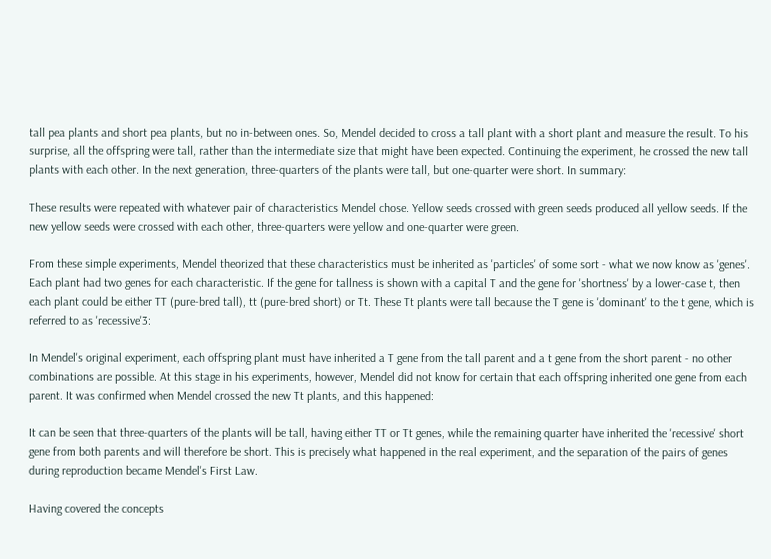tall pea plants and short pea plants, but no in-between ones. So, Mendel decided to cross a tall plant with a short plant and measure the result. To his surprise, all the offspring were tall, rather than the intermediate size that might have been expected. Continuing the experiment, he crossed the new tall plants with each other. In the next generation, three-quarters of the plants were tall, but one-quarter were short. In summary:

These results were repeated with whatever pair of characteristics Mendel chose. Yellow seeds crossed with green seeds produced all yellow seeds. If the new yellow seeds were crossed with each other, three-quarters were yellow and one-quarter were green.

From these simple experiments, Mendel theorized that these characteristics must be inherited as 'particles' of some sort - what we now know as 'genes'. Each plant had two genes for each characteristic. If the gene for tallness is shown with a capital T and the gene for 'shortness' by a lower-case t, then each plant could be either TT (pure-bred tall), tt (pure-bred short) or Tt. These Tt plants were tall because the T gene is 'dominant' to the t gene, which is referred to as 'recessive'3:

In Mendel's original experiment, each offspring plant must have inherited a T gene from the tall parent and a t gene from the short parent - no other combinations are possible. At this stage in his experiments, however, Mendel did not know for certain that each offspring inherited one gene from each parent. It was confirmed when Mendel crossed the new Tt plants, and this happened:

It can be seen that three-quarters of the plants will be tall, having either TT or Tt genes, while the remaining quarter have inherited the 'recessive' short gene from both parents and will therefore be short. This is precisely what happened in the real experiment, and the separation of the pairs of genes during reproduction became Mendel's First Law.

Having covered the concepts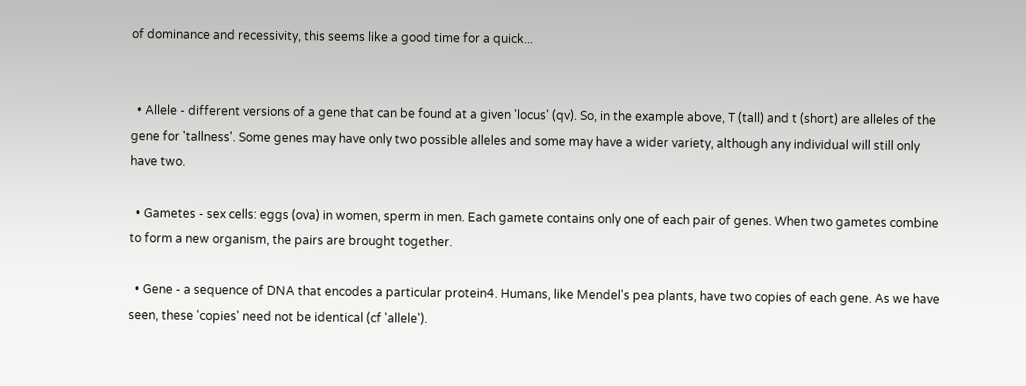of dominance and recessivity, this seems like a good time for a quick...


  • Allele - different versions of a gene that can be found at a given 'locus' (qv). So, in the example above, T (tall) and t (short) are alleles of the gene for 'tallness'. Some genes may have only two possible alleles and some may have a wider variety, although any individual will still only have two.

  • Gametes - sex cells: eggs (ova) in women, sperm in men. Each gamete contains only one of each pair of genes. When two gametes combine to form a new organism, the pairs are brought together.

  • Gene - a sequence of DNA that encodes a particular protein4. Humans, like Mendel's pea plants, have two copies of each gene. As we have seen, these 'copies' need not be identical (cf 'allele').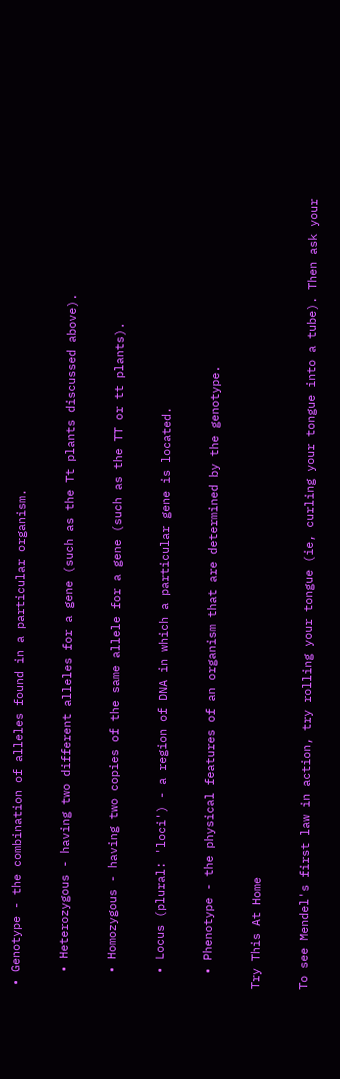• Genotype - the combination of alleles found in a particular organism.

  • Heterozygous - having two different alleles for a gene (such as the Tt plants discussed above).

  • Homozygous - having two copies of the same allele for a gene (such as the TT or tt plants).

  • Locus (plural: 'loci') - a region of DNA in which a particular gene is located.

  • Phenotype - the physical features of an organism that are determined by the genotype.

Try This At Home

To see Mendel's first law in action, try rolling your tongue (ie, curling your tongue into a tube). Then ask your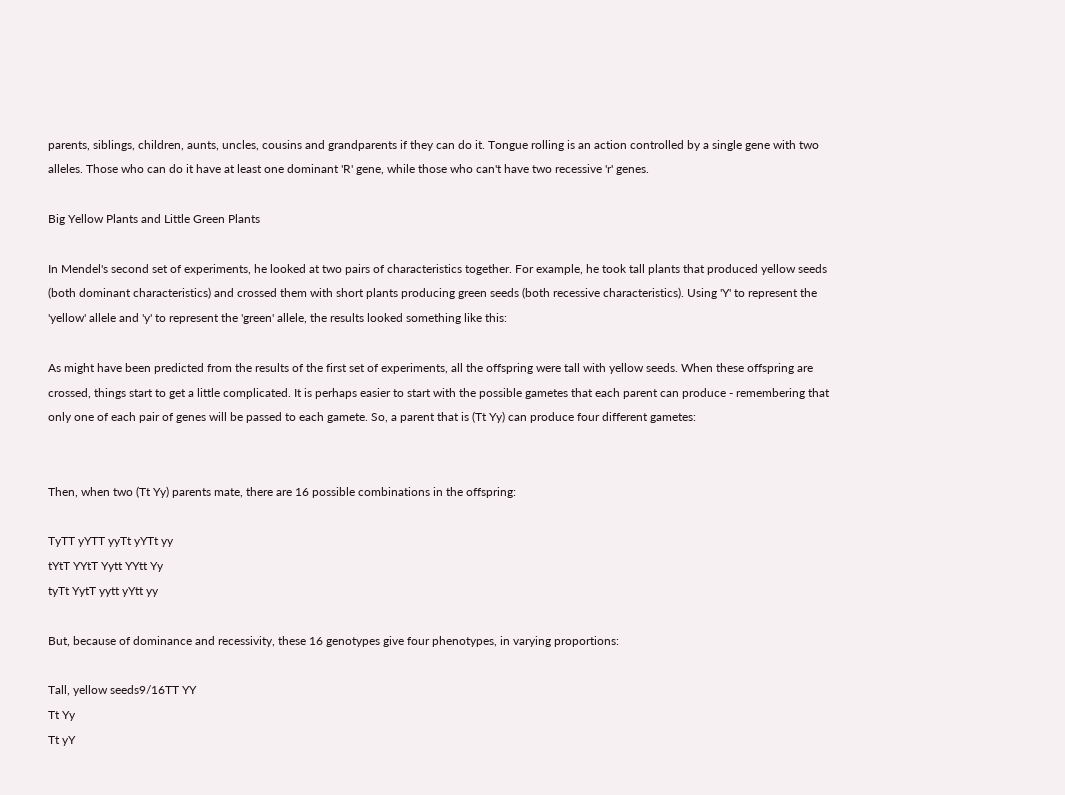parents, siblings, children, aunts, uncles, cousins and grandparents if they can do it. Tongue rolling is an action controlled by a single gene with two alleles. Those who can do it have at least one dominant 'R' gene, while those who can't have two recessive 'r' genes.

Big Yellow Plants and Little Green Plants

In Mendel's second set of experiments, he looked at two pairs of characteristics together. For example, he took tall plants that produced yellow seeds (both dominant characteristics) and crossed them with short plants producing green seeds (both recessive characteristics). Using 'Y' to represent the 'yellow' allele and 'y' to represent the 'green' allele, the results looked something like this:

As might have been predicted from the results of the first set of experiments, all the offspring were tall with yellow seeds. When these offspring are crossed, things start to get a little complicated. It is perhaps easier to start with the possible gametes that each parent can produce - remembering that only one of each pair of genes will be passed to each gamete. So, a parent that is (Tt Yy) can produce four different gametes:


Then, when two (Tt Yy) parents mate, there are 16 possible combinations in the offspring:

TyTT yYTT yyTt yYTt yy
tYtT YYtT Yytt YYtt Yy
tyTt YytT yytt yYtt yy

But, because of dominance and recessivity, these 16 genotypes give four phenotypes, in varying proportions:

Tall, yellow seeds9/16TT YY
Tt Yy
Tt yY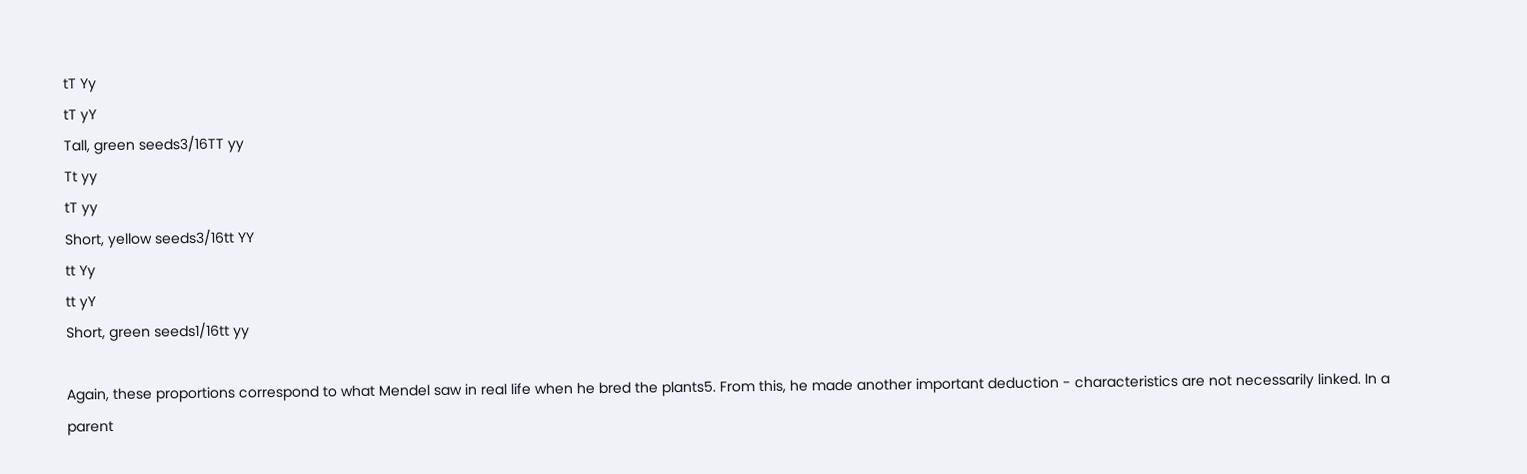tT Yy
tT yY
Tall, green seeds3/16TT yy
Tt yy
tT yy
Short, yellow seeds3/16tt YY
tt Yy
tt yY
Short, green seeds1/16tt yy

Again, these proportions correspond to what Mendel saw in real life when he bred the plants5. From this, he made another important deduction - characteristics are not necessarily linked. In a parent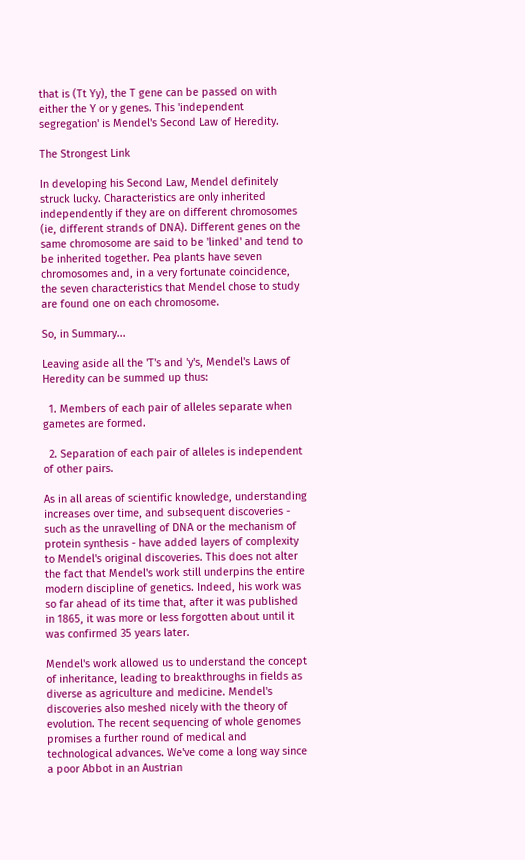that is (Tt Yy), the T gene can be passed on with either the Y or y genes. This 'independent segregation' is Mendel's Second Law of Heredity.

The Strongest Link

In developing his Second Law, Mendel definitely struck lucky. Characteristics are only inherited independently if they are on different chromosomes (ie, different strands of DNA). Different genes on the same chromosome are said to be 'linked' and tend to be inherited together. Pea plants have seven chromosomes and, in a very fortunate coincidence, the seven characteristics that Mendel chose to study are found one on each chromosome.

So, in Summary...

Leaving aside all the 'T's and 'y's, Mendel's Laws of Heredity can be summed up thus:

  1. Members of each pair of alleles separate when gametes are formed.

  2. Separation of each pair of alleles is independent of other pairs.

As in all areas of scientific knowledge, understanding increases over time, and subsequent discoveries - such as the unravelling of DNA or the mechanism of protein synthesis - have added layers of complexity to Mendel's original discoveries. This does not alter the fact that Mendel's work still underpins the entire modern discipline of genetics. Indeed, his work was so far ahead of its time that, after it was published in 1865, it was more or less forgotten about until it was confirmed 35 years later.

Mendel's work allowed us to understand the concept of inheritance, leading to breakthroughs in fields as diverse as agriculture and medicine. Mendel's discoveries also meshed nicely with the theory of evolution. The recent sequencing of whole genomes promises a further round of medical and technological advances. We've come a long way since a poor Abbot in an Austrian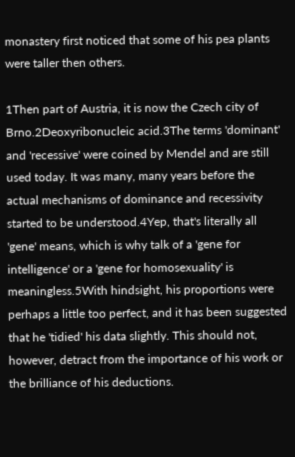monastery first noticed that some of his pea plants were taller then others.

1Then part of Austria, it is now the Czech city of Brno.2Deoxyribonucleic acid.3The terms 'dominant' and 'recessive' were coined by Mendel and are still used today. It was many, many years before the actual mechanisms of dominance and recessivity started to be understood.4Yep, that's literally all 'gene' means, which is why talk of a 'gene for intelligence' or a 'gene for homosexuality' is meaningless.5With hindsight, his proportions were perhaps a little too perfect, and it has been suggested that he 'tidied' his data slightly. This should not, however, detract from the importance of his work or the brilliance of his deductions.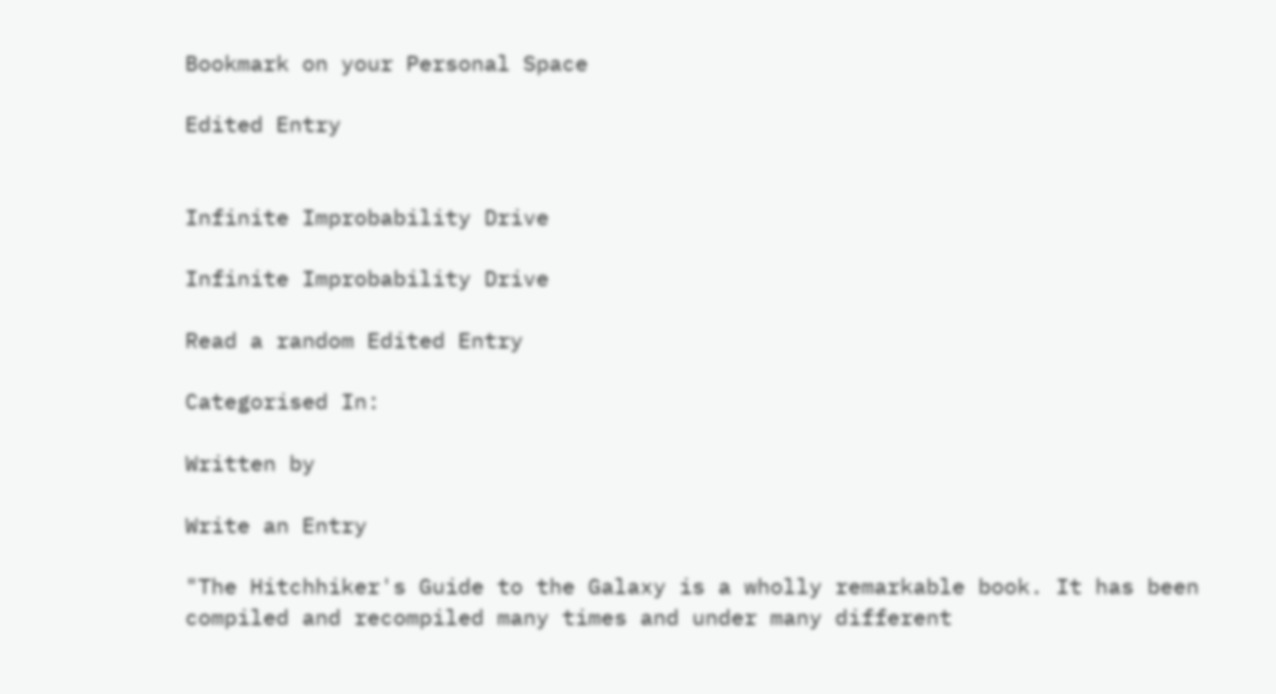Bookmark on your Personal Space

Edited Entry


Infinite Improbability Drive

Infinite Improbability Drive

Read a random Edited Entry

Categorised In:

Written by

Write an Entry

"The Hitchhiker's Guide to the Galaxy is a wholly remarkable book. It has been compiled and recompiled many times and under many different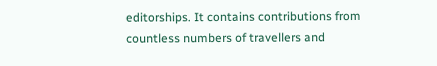editorships. It contains contributions from countless numbers of travellers and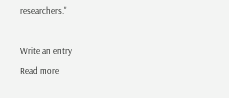researchers."

Write an entry
Read more